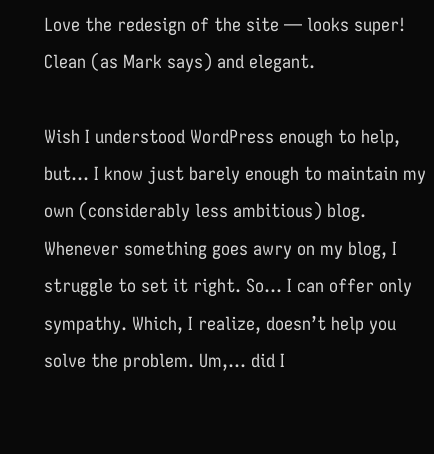Love the redesign of the site — looks super! Clean (as Mark says) and elegant.

Wish I understood WordPress enough to help, but… I know just barely enough to maintain my own (considerably less ambitious) blog. Whenever something goes awry on my blog, I struggle to set it right. So… I can offer only sympathy. Which, I realize, doesn’t help you solve the problem. Um,… did I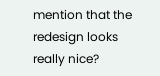mention that the redesign looks really nice?